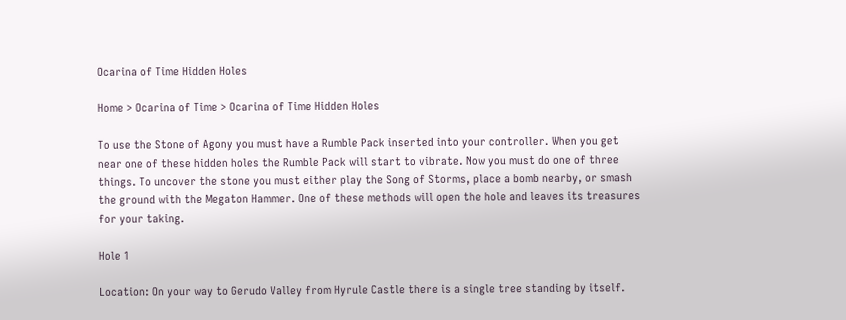Ocarina of Time Hidden Holes

Home > Ocarina of Time > Ocarina of Time Hidden Holes

To use the Stone of Agony you must have a Rumble Pack inserted into your controller. When you get near one of these hidden holes the Rumble Pack will start to vibrate. Now you must do one of three things. To uncover the stone you must either play the Song of Storms, place a bomb nearby, or smash the ground with the Megaton Hammer. One of these methods will open the hole and leaves its treasures for your taking.

Hole 1

Location: On your way to Gerudo Valley from Hyrule Castle there is a single tree standing by itself.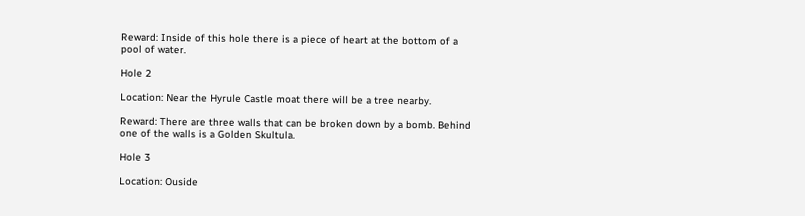Reward: Inside of this hole there is a piece of heart at the bottom of a pool of water.

Hole 2

Location: Near the Hyrule Castle moat there will be a tree nearby.

Reward: There are three walls that can be broken down by a bomb. Behind one of the walls is a Golden Skultula.

Hole 3

Location: Ouside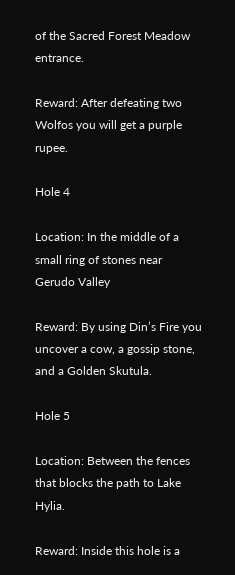of the Sacred Forest Meadow entrance.

Reward: After defeating two Wolfos you will get a purple rupee.

Hole 4

Location: In the middle of a small ring of stones near Gerudo Valley

Reward: By using Din’s Fire you uncover a cow, a gossip stone, and a Golden Skutula.

Hole 5

Location: Between the fences that blocks the path to Lake Hylia.

Reward: Inside this hole is a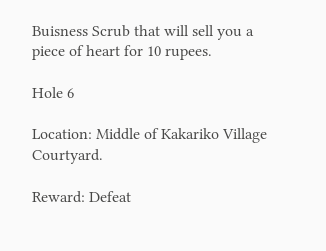Buisness Scrub that will sell you a piece of heart for 10 rupees.

Hole 6

Location: Middle of Kakariko Village Courtyard.

Reward: Defeat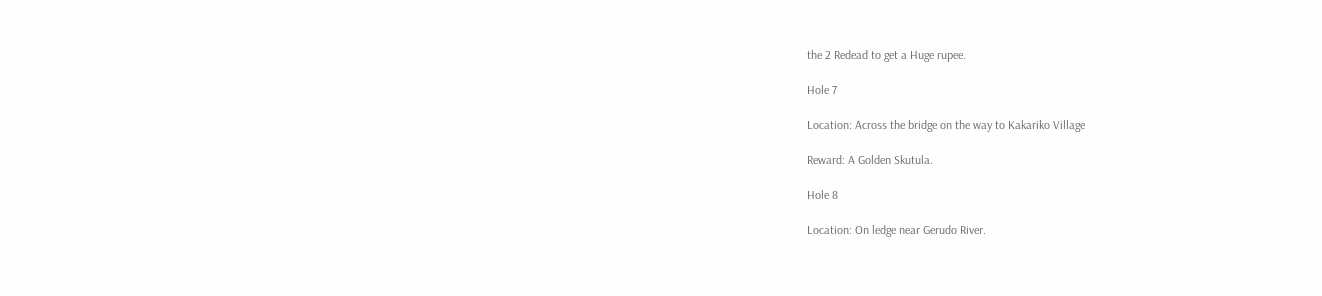the 2 Redead to get a Huge rupee.

Hole 7

Location: Across the bridge on the way to Kakariko Village

Reward: A Golden Skutula.

Hole 8

Location: On ledge near Gerudo River.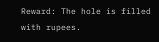Reward: The hole is filled with rupees.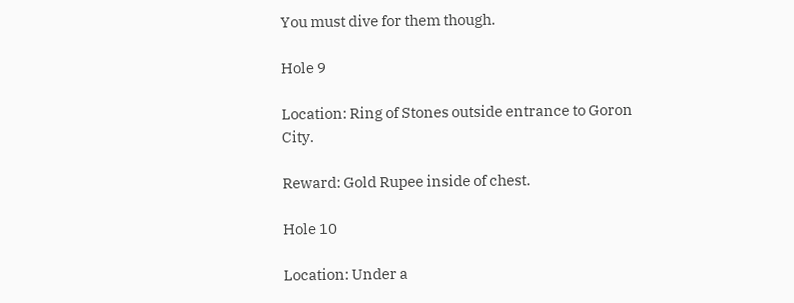You must dive for them though.

Hole 9

Location: Ring of Stones outside entrance to Goron City.

Reward: Gold Rupee inside of chest.

Hole 10

Location: Under a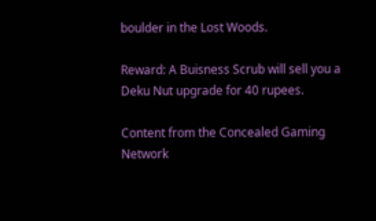boulder in the Lost Woods.

Reward: A Buisness Scrub will sell you a Deku Nut upgrade for 40 rupees.

Content from the Concealed Gaming Network